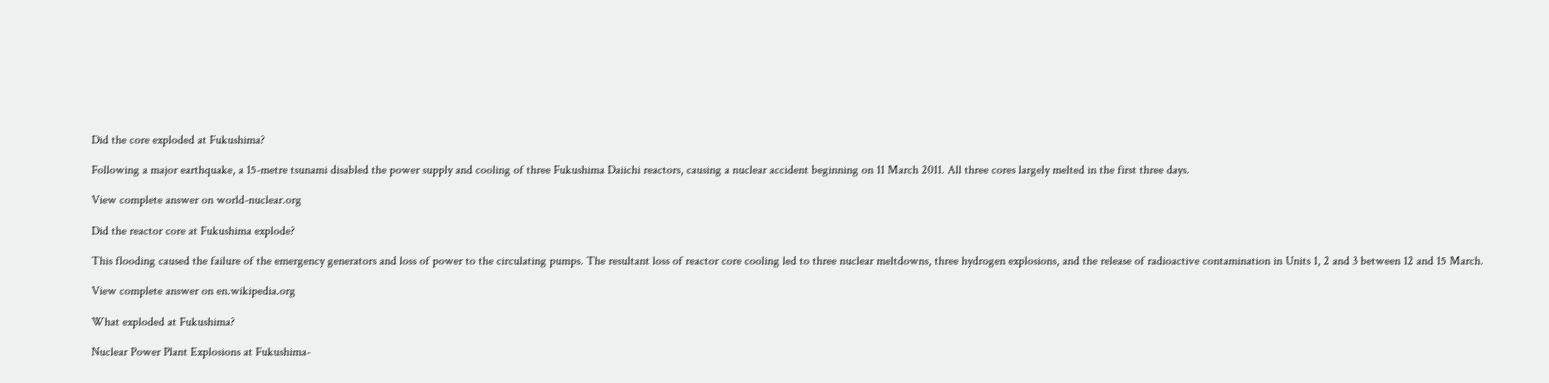Did the core exploded at Fukushima?

Following a major earthquake, a 15-metre tsunami disabled the power supply and cooling of three Fukushima Daiichi reactors, causing a nuclear accident beginning on 11 March 2011. All three cores largely melted in the first three days.

View complete answer on world-nuclear.org

Did the reactor core at Fukushima explode?

This flooding caused the failure of the emergency generators and loss of power to the circulating pumps. The resultant loss of reactor core cooling led to three nuclear meltdowns, three hydrogen explosions, and the release of radioactive contamination in Units 1, 2 and 3 between 12 and 15 March.

View complete answer on en.wikipedia.org

What exploded at Fukushima?

Nuclear Power Plant Explosions at Fukushima-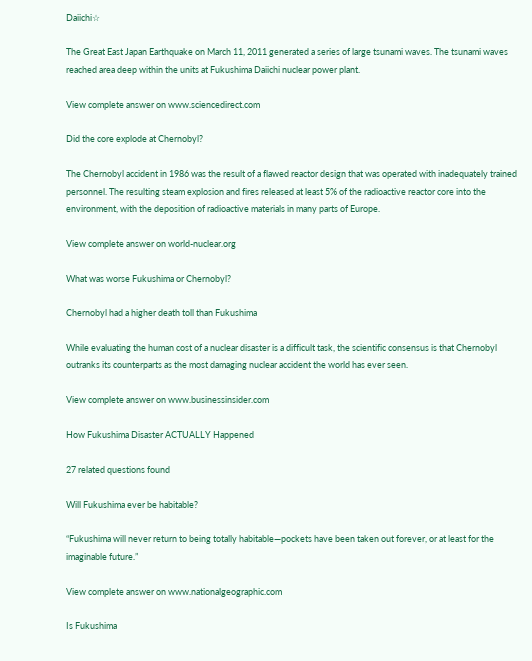Daiichi☆

The Great East Japan Earthquake on March 11, 2011 generated a series of large tsunami waves. The tsunami waves reached area deep within the units at Fukushima Daiichi nuclear power plant.

View complete answer on www.sciencedirect.com

Did the core explode at Chernobyl?

The Chernobyl accident in 1986 was the result of a flawed reactor design that was operated with inadequately trained personnel. The resulting steam explosion and fires released at least 5% of the radioactive reactor core into the environment, with the deposition of radioactive materials in many parts of Europe.

View complete answer on world-nuclear.org

What was worse Fukushima or Chernobyl?

Chernobyl had a higher death toll than Fukushima

While evaluating the human cost of a nuclear disaster is a difficult task, the scientific consensus is that Chernobyl outranks its counterparts as the most damaging nuclear accident the world has ever seen.

View complete answer on www.businessinsider.com

How Fukushima Disaster ACTUALLY Happened

27 related questions found

Will Fukushima ever be habitable?

“Fukushima will never return to being totally habitable—pockets have been taken out forever, or at least for the imaginable future.”

View complete answer on www.nationalgeographic.com

Is Fukushima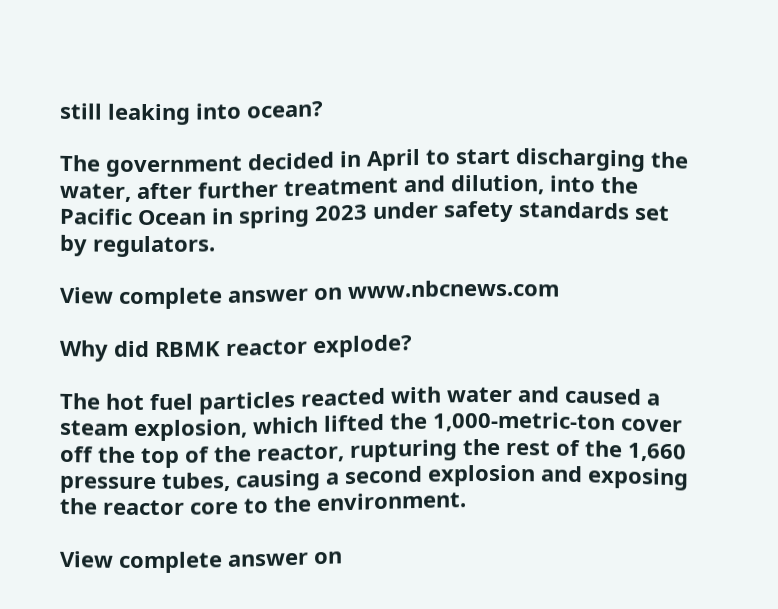still leaking into ocean?

The government decided in April to start discharging the water, after further treatment and dilution, into the Pacific Ocean in spring 2023 under safety standards set by regulators.

View complete answer on www.nbcnews.com

Why did RBMK reactor explode?

The hot fuel particles reacted with water and caused a steam explosion, which lifted the 1,000-metric-ton cover off the top of the reactor, rupturing the rest of the 1,660 pressure tubes, causing a second explosion and exposing the reactor core to the environment.

View complete answer on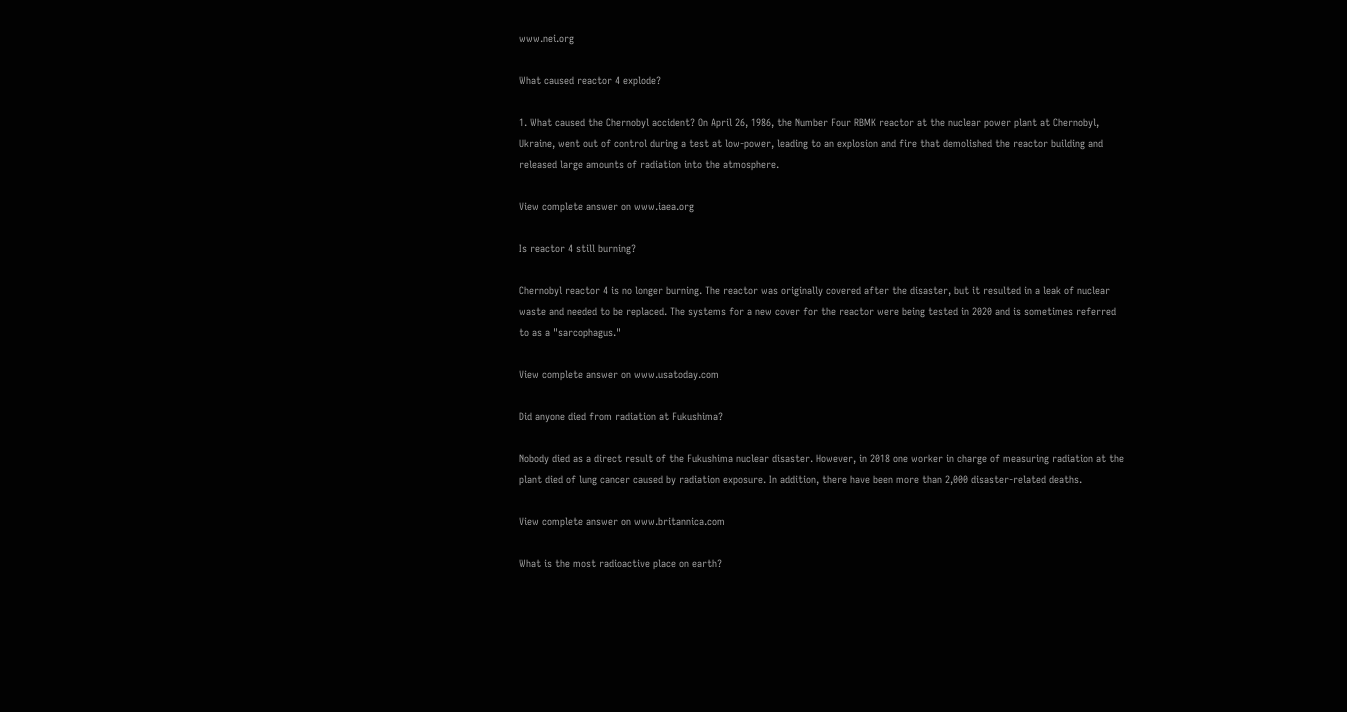www.nei.org

What caused reactor 4 explode?

1. What caused the Chernobyl accident? On April 26, 1986, the Number Four RBMK reactor at the nuclear power plant at Chernobyl, Ukraine, went out of control during a test at low-power, leading to an explosion and fire that demolished the reactor building and released large amounts of radiation into the atmosphere.

View complete answer on www.iaea.org

Is reactor 4 still burning?

Chernobyl reactor 4 is no longer burning. The reactor was originally covered after the disaster, but it resulted in a leak of nuclear waste and needed to be replaced. The systems for a new cover for the reactor were being tested in 2020 and is sometimes referred to as a "sarcophagus."

View complete answer on www.usatoday.com

Did anyone died from radiation at Fukushima?

Nobody died as a direct result of the Fukushima nuclear disaster. However, in 2018 one worker in charge of measuring radiation at the plant died of lung cancer caused by radiation exposure. In addition, there have been more than 2,000 disaster-related deaths.

View complete answer on www.britannica.com

What is the most radioactive place on earth?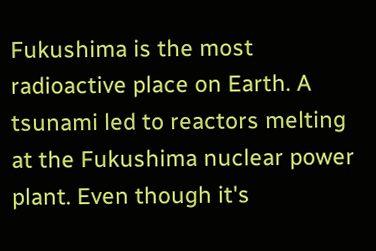Fukushima is the most radioactive place on Earth. A tsunami led to reactors melting at the Fukushima nuclear power plant. Even though it's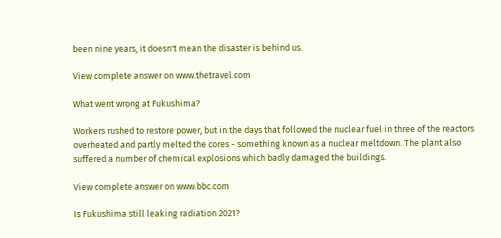been nine years, it doesn't mean the disaster is behind us.

View complete answer on www.thetravel.com

What went wrong at Fukushima?

Workers rushed to restore power, but in the days that followed the nuclear fuel in three of the reactors overheated and partly melted the cores - something known as a nuclear meltdown. The plant also suffered a number of chemical explosions which badly damaged the buildings.

View complete answer on www.bbc.com

Is Fukushima still leaking radiation 2021?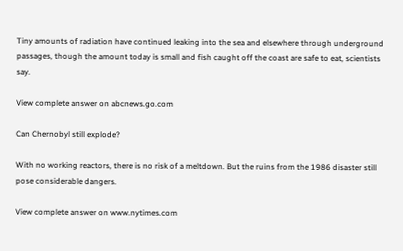Tiny amounts of radiation have continued leaking into the sea and elsewhere through underground passages, though the amount today is small and fish caught off the coast are safe to eat, scientists say.

View complete answer on abcnews.go.com

Can Chernobyl still explode?

With no working reactors, there is no risk of a meltdown. But the ruins from the 1986 disaster still pose considerable dangers.

View complete answer on www.nytimes.com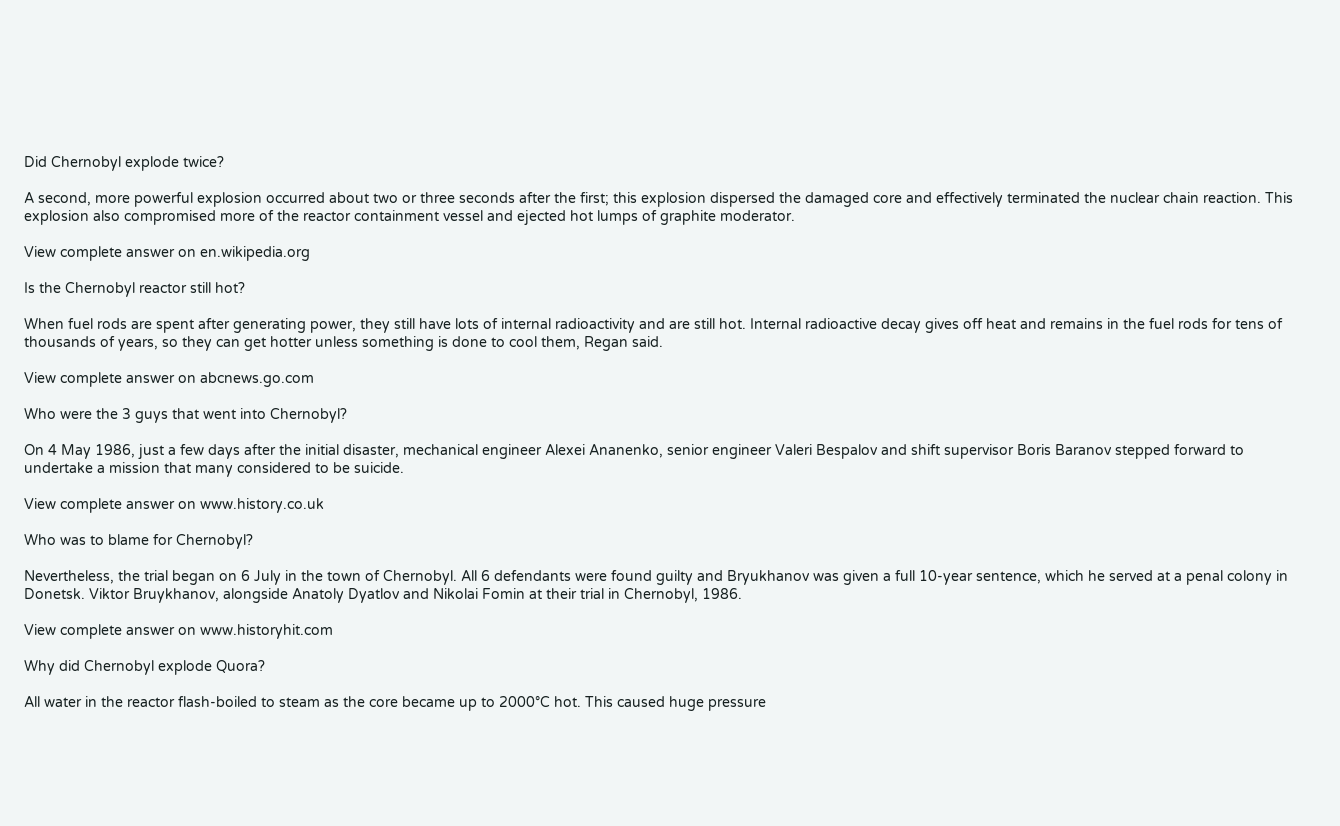Did Chernobyl explode twice?

A second, more powerful explosion occurred about two or three seconds after the first; this explosion dispersed the damaged core and effectively terminated the nuclear chain reaction. This explosion also compromised more of the reactor containment vessel and ejected hot lumps of graphite moderator.

View complete answer on en.wikipedia.org

Is the Chernobyl reactor still hot?

When fuel rods are spent after generating power, they still have lots of internal radioactivity and are still hot. Internal radioactive decay gives off heat and remains in the fuel rods for tens of thousands of years, so they can get hotter unless something is done to cool them, Regan said.

View complete answer on abcnews.go.com

Who were the 3 guys that went into Chernobyl?

On 4 May 1986, just a few days after the initial disaster, mechanical engineer Alexei Ananenko, senior engineer Valeri Bespalov and shift supervisor Boris Baranov stepped forward to undertake a mission that many considered to be suicide.

View complete answer on www.history.co.uk

Who was to blame for Chernobyl?

Nevertheless, the trial began on 6 July in the town of Chernobyl. All 6 defendants were found guilty and Bryukhanov was given a full 10-year sentence, which he served at a penal colony in Donetsk. Viktor Bruykhanov, alongside Anatoly Dyatlov and Nikolai Fomin at their trial in Chernobyl, 1986.

View complete answer on www.historyhit.com

Why did Chernobyl explode Quora?

All water in the reactor flash-boiled to steam as the core became up to 2000°C hot. This caused huge pressure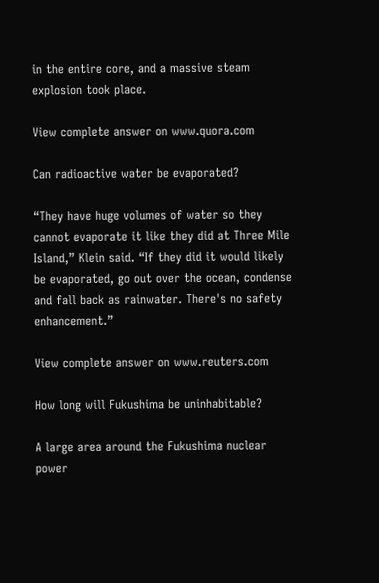in the entire core, and a massive steam explosion took place.

View complete answer on www.quora.com

Can radioactive water be evaporated?

“They have huge volumes of water so they cannot evaporate it like they did at Three Mile Island,” Klein said. “If they did it would likely be evaporated, go out over the ocean, condense and fall back as rainwater. There's no safety enhancement.”

View complete answer on www.reuters.com

How long will Fukushima be uninhabitable?

A large area around the Fukushima nuclear power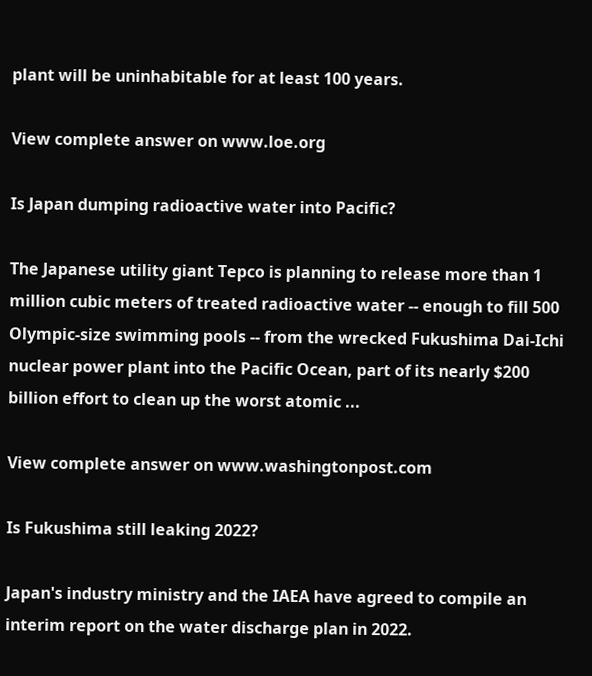plant will be uninhabitable for at least 100 years.

View complete answer on www.loe.org

Is Japan dumping radioactive water into Pacific?

The Japanese utility giant Tepco is planning to release more than 1 million cubic meters of treated radioactive water -- enough to fill 500 Olympic-size swimming pools -- from the wrecked Fukushima Dai-Ichi nuclear power plant into the Pacific Ocean, part of its nearly $200 billion effort to clean up the worst atomic ...

View complete answer on www.washingtonpost.com

Is Fukushima still leaking 2022?

Japan's industry ministry and the IAEA have agreed to compile an interim report on the water discharge plan in 2022.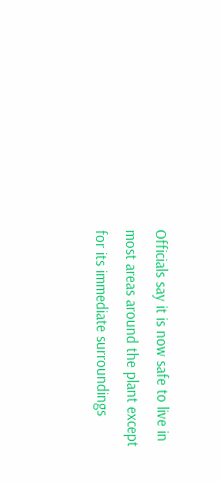Officials say it is now safe to live in most areas around the plant except for its immediate surroundings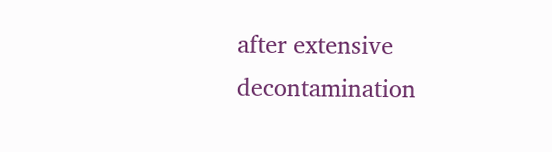after extensive decontamination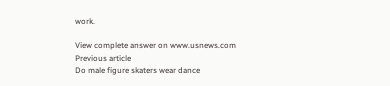work.

View complete answer on www.usnews.com
Previous article
Do male figure skaters wear dance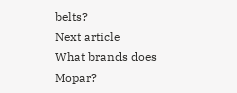belts?
Next article
What brands does Mopar?